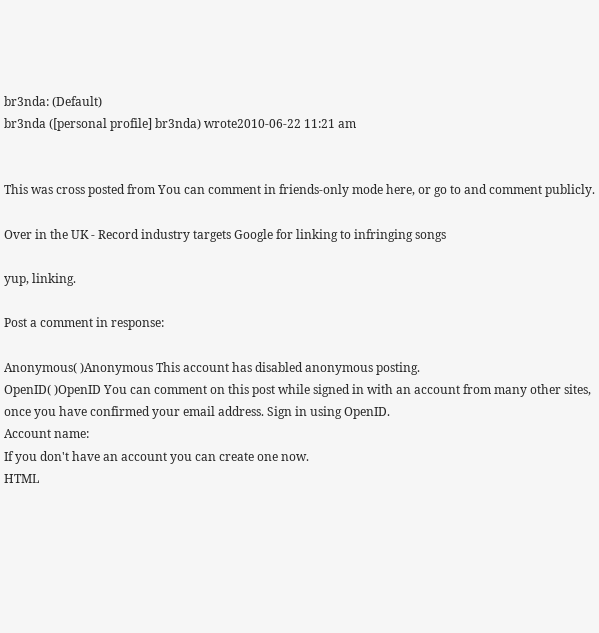br3nda: (Default)
br3nda ([personal profile] br3nda) wrote2010-06-22 11:21 am


This was cross posted from You can comment in friends-only mode here, or go to and comment publicly.

Over in the UK - Record industry targets Google for linking to infringing songs

yup, linking.

Post a comment in response:

Anonymous( )Anonymous This account has disabled anonymous posting.
OpenID( )OpenID You can comment on this post while signed in with an account from many other sites, once you have confirmed your email address. Sign in using OpenID.
Account name:
If you don't have an account you can create one now.
HTML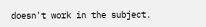doesn't work in the subject.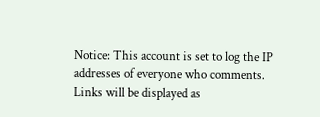Notice: This account is set to log the IP addresses of everyone who comments.
Links will be displayed as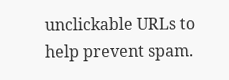unclickable URLs to help prevent spam.